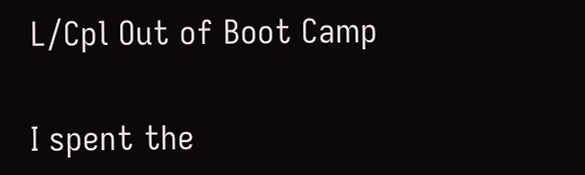L/Cpl Out of Boot Camp

I spent the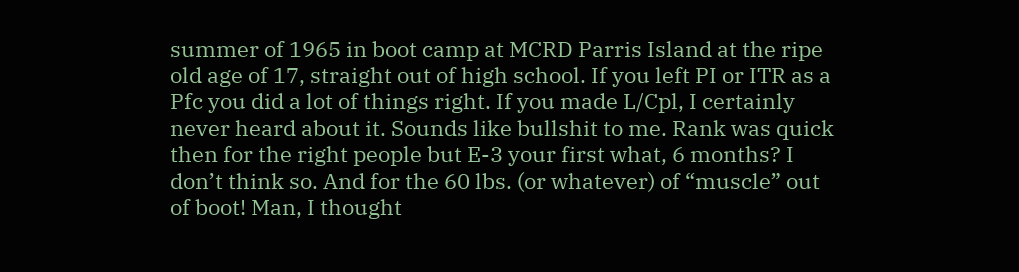summer of 1965 in boot camp at MCRD Parris Island at the ripe old age of 17, straight out of high school. If you left PI or ITR as a Pfc you did a lot of things right. If you made L/Cpl, I certainly never heard about it. Sounds like bullshit to me. Rank was quick then for the right people but E-3 your first what, 6 months? I don’t think so. And for the 60 lbs. (or whatever) of “muscle” out of boot! Man, I thought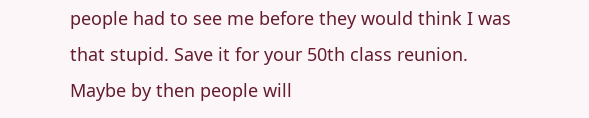people had to see me before they would think I was that stupid. Save it for your 50th class reunion. Maybe by then people will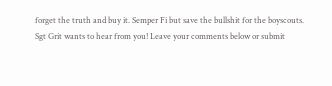forget the truth and buy it. Semper Fi but save the bullshit for the boyscouts.
Sgt Grit wants to hear from you! Leave your comments below or submit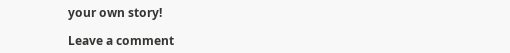your own story!

Leave a comment